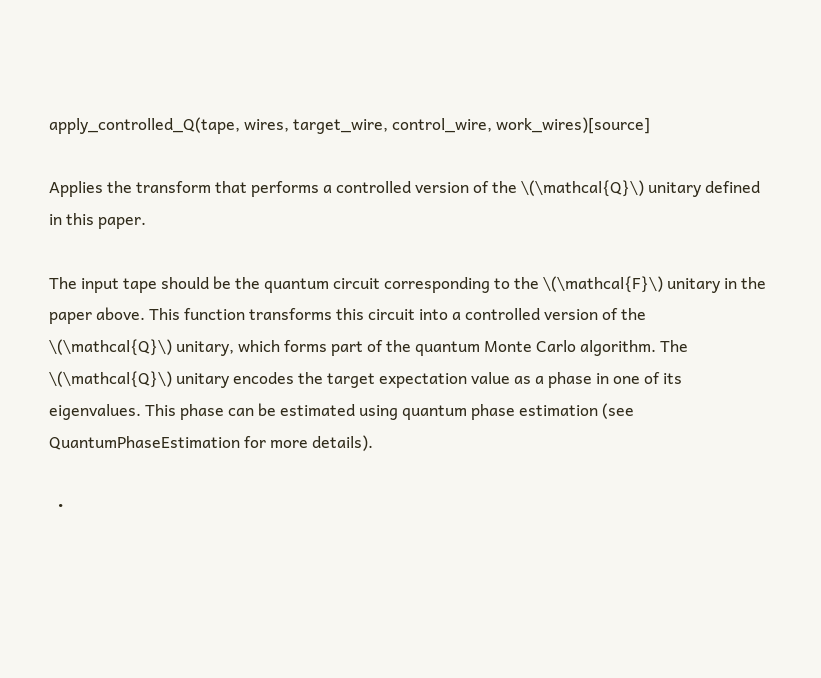apply_controlled_Q(tape, wires, target_wire, control_wire, work_wires)[source]

Applies the transform that performs a controlled version of the \(\mathcal{Q}\) unitary defined in this paper.

The input tape should be the quantum circuit corresponding to the \(\mathcal{F}\) unitary in the paper above. This function transforms this circuit into a controlled version of the \(\mathcal{Q}\) unitary, which forms part of the quantum Monte Carlo algorithm. The \(\mathcal{Q}\) unitary encodes the target expectation value as a phase in one of its eigenvalues. This phase can be estimated using quantum phase estimation (see QuantumPhaseEstimation for more details).

  •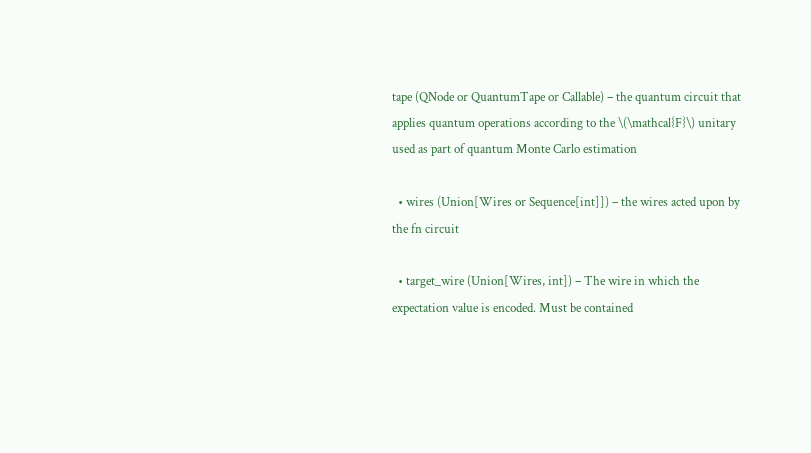tape (QNode or QuantumTape or Callable) – the quantum circuit that applies quantum operations according to the \(\mathcal{F}\) unitary used as part of quantum Monte Carlo estimation

  • wires (Union[Wires or Sequence[int]]) – the wires acted upon by the fn circuit

  • target_wire (Union[Wires, int]) – The wire in which the expectation value is encoded. Must be contained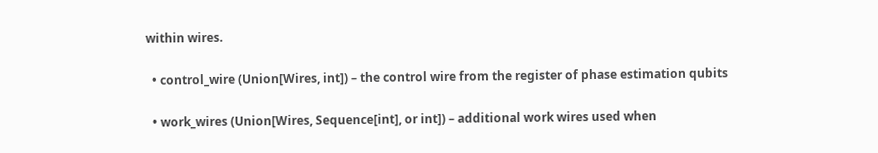within wires.

  • control_wire (Union[Wires, int]) – the control wire from the register of phase estimation qubits

  • work_wires (Union[Wires, Sequence[int], or int]) – additional work wires used when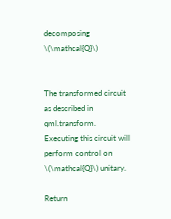decomposing \(\mathcal{Q}\)


The transformed circuit as described in qml.transform. Executing this circuit will perform control on \(\mathcal{Q}\) unitary.

Return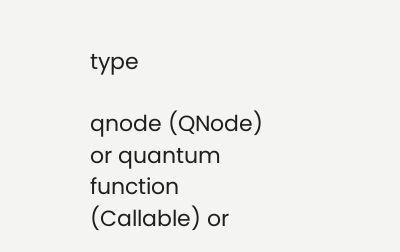type

qnode (QNode) or quantum function (Callable) or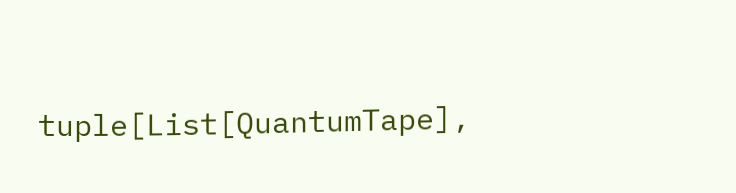tuple[List[QuantumTape],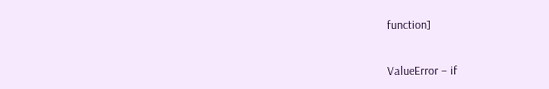function]


ValueError – if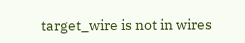target_wire is not in wires